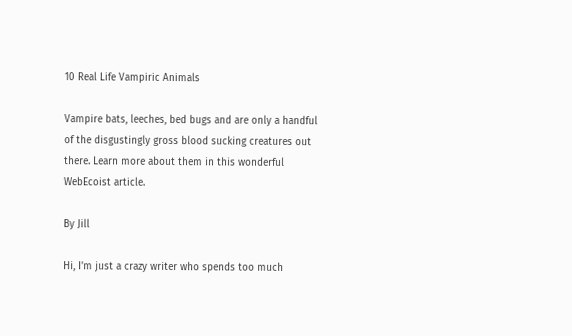10 Real Life Vampiric Animals

Vampire bats, leeches, bed bugs and are only a handful of the disgustingly gross blood sucking creatures out there. Learn more about them in this wonderful WebEcoist article.

By Jill

Hi, I'm just a crazy writer who spends too much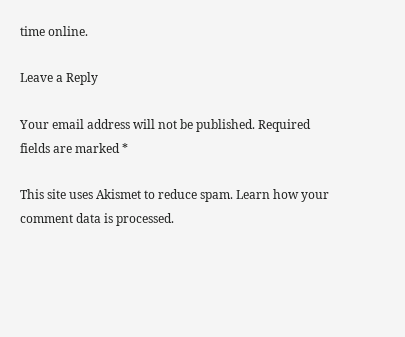time online.

Leave a Reply

Your email address will not be published. Required fields are marked *

This site uses Akismet to reduce spam. Learn how your comment data is processed.